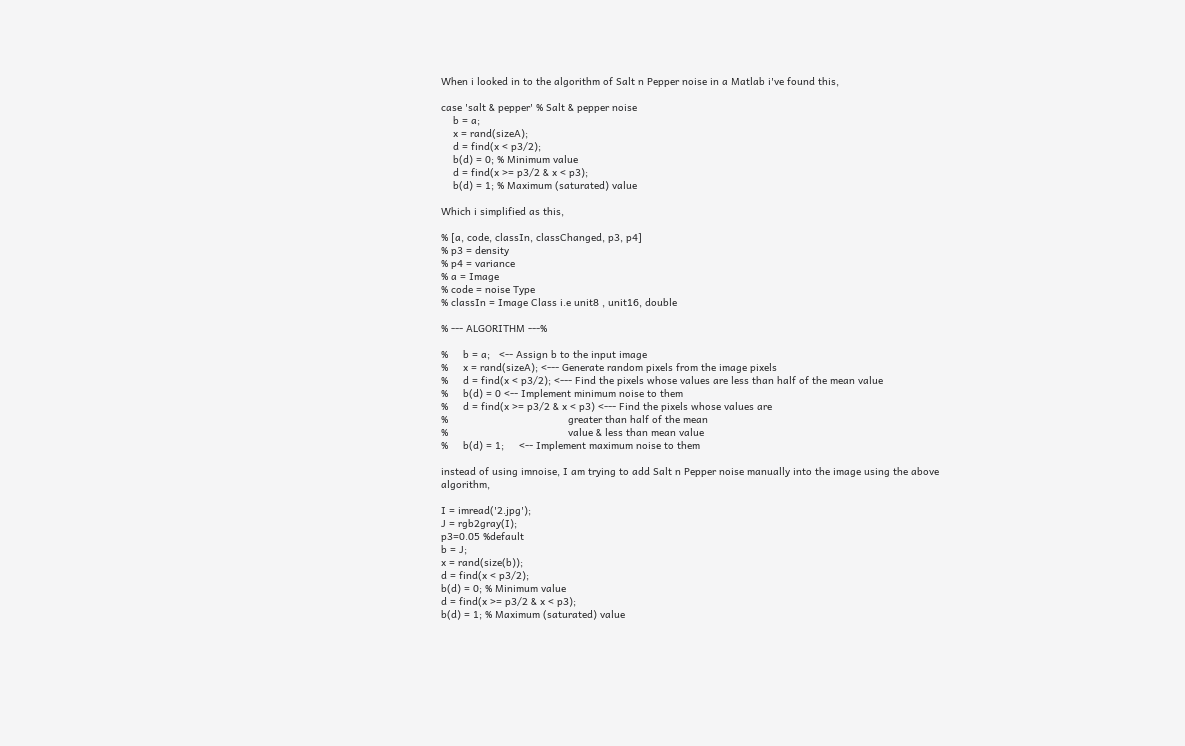When i looked in to the algorithm of Salt n Pepper noise in a Matlab i've found this,

case 'salt & pepper' % Salt & pepper noise
    b = a;
    x = rand(sizeA);
    d = find(x < p3/2);
    b(d) = 0; % Minimum value
    d = find(x >= p3/2 & x < p3);
    b(d) = 1; % Maximum (saturated) value

Which i simplified as this,

% [a, code, classIn, classChanged, p3, p4]
% p3 = density
% p4 = variance
% a = Image
% code = noise Type
% classIn = Image Class i.e unit8 , unit16, double

% --- ALGORITHM ---%

%     b = a;   <-- Assign b to the input image
%     x = rand(sizeA); <--- Generate random pixels from the image pixels
%     d = find(x < p3/2); <--- Find the pixels whose values are less than half of the mean value
%     b(d) = 0 <-- Implement minimum noise to them
%     d = find(x >= p3/2 & x < p3) <--- Find the pixels whose values are
%                                        greater than half of the mean
%                                        value & less than mean value
%     b(d) = 1;     <-- Implement maximum noise to them

instead of using imnoise, I am trying to add Salt n Pepper noise manually into the image using the above algorithm,

I = imread('2.jpg');
J = rgb2gray(I);
p3=0.05 %default
b = J;
x = rand(size(b));
d = find(x < p3/2);
b(d) = 0; % Minimum value
d = find(x >= p3/2 & x < p3);
b(d) = 1; % Maximum (saturated) value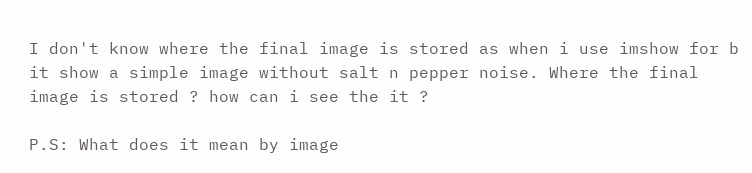I don't know where the final image is stored as when i use imshow for b it show a simple image without salt n pepper noise. Where the final image is stored ? how can i see the it ?

P.S: What does it mean by image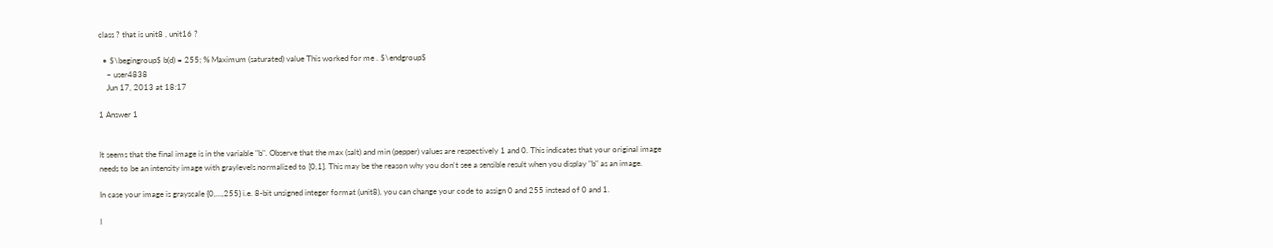class ? that is unit8 , unit16 ?

  • $\begingroup$ b(d) = 255; % Maximum (saturated) value This worked for me . $\endgroup$
    – user4838
    Jun 17, 2013 at 18:17

1 Answer 1


It seems that the final image is in the variable "b". Observe that the max (salt) and min (pepper) values are respectively 1 and 0. This indicates that your original image needs to be an intensity image with graylevels normalized to [0,1]. This may be the reason why you don't see a sensible result when you display "b" as an image.

In case your image is grayscale {0,...,255} i.e. 8-bit unsigned integer format (unit8), you can change your code to assign 0 and 255 instead of 0 and 1.

I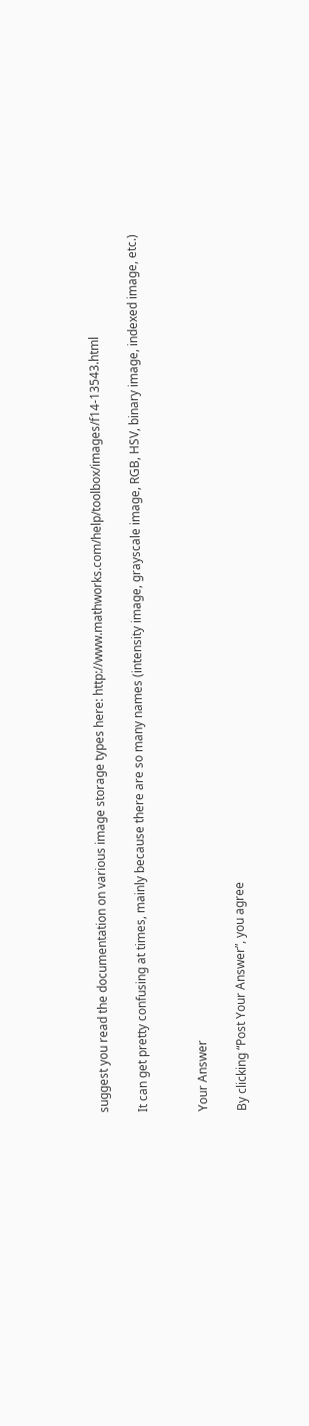suggest you read the documentation on various image storage types here: http://www.mathworks.com/help/toolbox/images/f14-13543.html

It can get pretty confusing at times, mainly because there are so many names (intensity image, grayscale image, RGB, HSV, binary image, indexed image, etc.)


Your Answer

By clicking “Post Your Answer”, you agree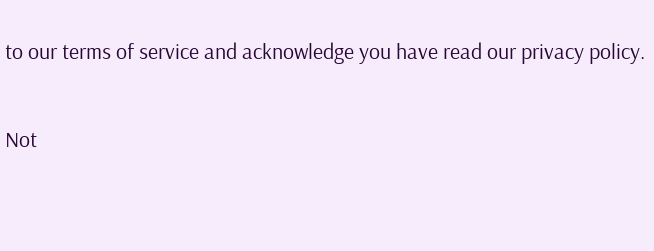to our terms of service and acknowledge you have read our privacy policy.

Not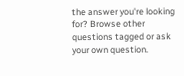the answer you're looking for? Browse other questions tagged or ask your own question.